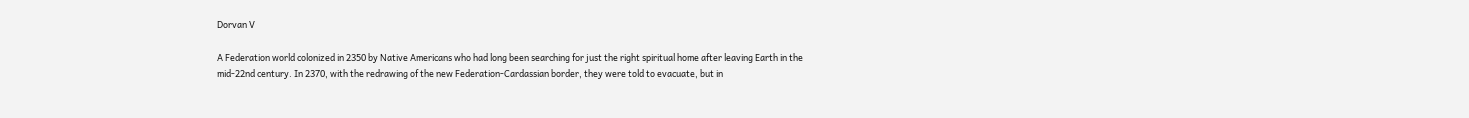Dorvan V

A Federation world colonized in 2350 by Native Americans who had long been searching for just the right spiritual home after leaving Earth in the mid-22nd century. In 2370, with the redrawing of the new Federation-Cardassian border, they were told to evacuate, but in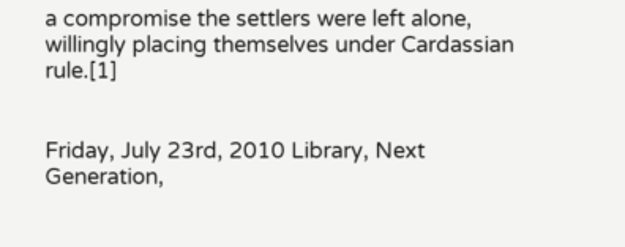a compromise the settlers were left alone, willingly placing themselves under Cardassian rule.[1]


Friday, July 23rd, 2010 Library, Next Generation,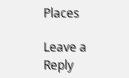Places

Leave a Reply